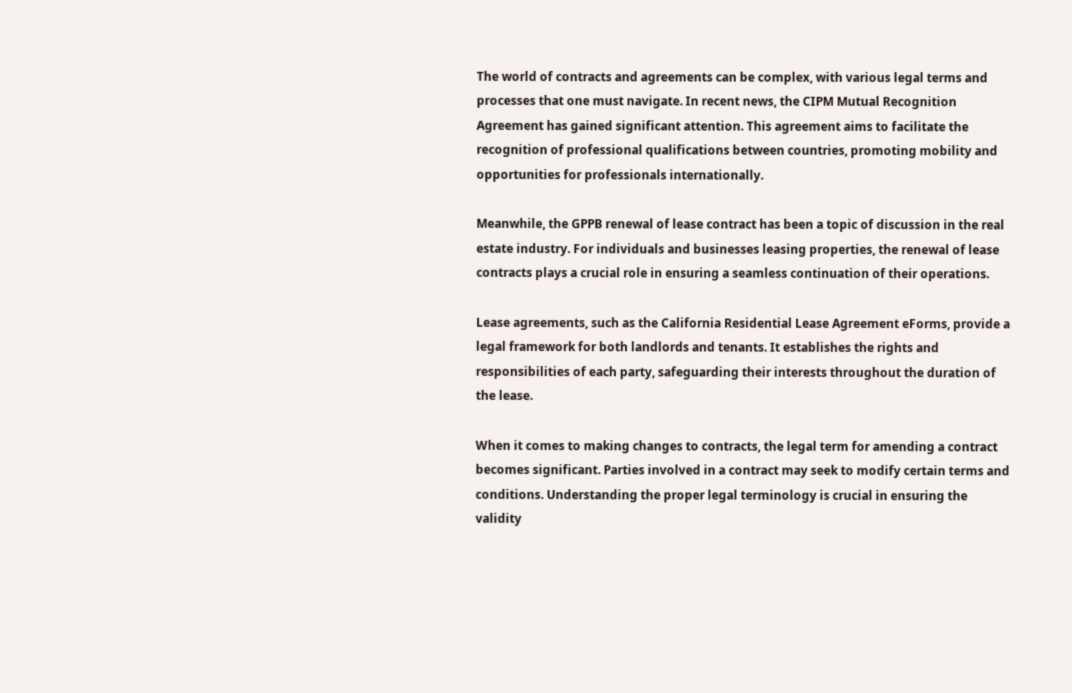The world of contracts and agreements can be complex, with various legal terms and processes that one must navigate. In recent news, the CIPM Mutual Recognition Agreement has gained significant attention. This agreement aims to facilitate the recognition of professional qualifications between countries, promoting mobility and opportunities for professionals internationally.

Meanwhile, the GPPB renewal of lease contract has been a topic of discussion in the real estate industry. For individuals and businesses leasing properties, the renewal of lease contracts plays a crucial role in ensuring a seamless continuation of their operations.

Lease agreements, such as the California Residential Lease Agreement eForms, provide a legal framework for both landlords and tenants. It establishes the rights and responsibilities of each party, safeguarding their interests throughout the duration of the lease.

When it comes to making changes to contracts, the legal term for amending a contract becomes significant. Parties involved in a contract may seek to modify certain terms and conditions. Understanding the proper legal terminology is crucial in ensuring the validity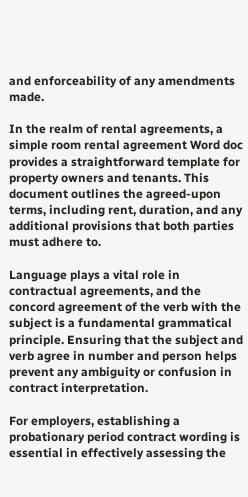and enforceability of any amendments made.

In the realm of rental agreements, a simple room rental agreement Word doc provides a straightforward template for property owners and tenants. This document outlines the agreed-upon terms, including rent, duration, and any additional provisions that both parties must adhere to.

Language plays a vital role in contractual agreements, and the concord agreement of the verb with the subject is a fundamental grammatical principle. Ensuring that the subject and verb agree in number and person helps prevent any ambiguity or confusion in contract interpretation.

For employers, establishing a probationary period contract wording is essential in effectively assessing the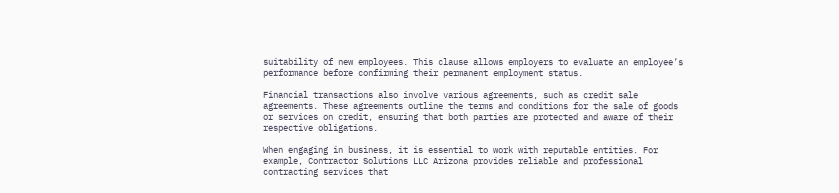suitability of new employees. This clause allows employers to evaluate an employee’s performance before confirming their permanent employment status.

Financial transactions also involve various agreements, such as credit sale agreements. These agreements outline the terms and conditions for the sale of goods or services on credit, ensuring that both parties are protected and aware of their respective obligations.

When engaging in business, it is essential to work with reputable entities. For example, Contractor Solutions LLC Arizona provides reliable and professional contracting services that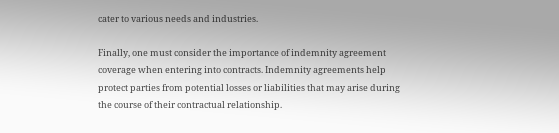cater to various needs and industries.

Finally, one must consider the importance of indemnity agreement coverage when entering into contracts. Indemnity agreements help protect parties from potential losses or liabilities that may arise during the course of their contractual relationship.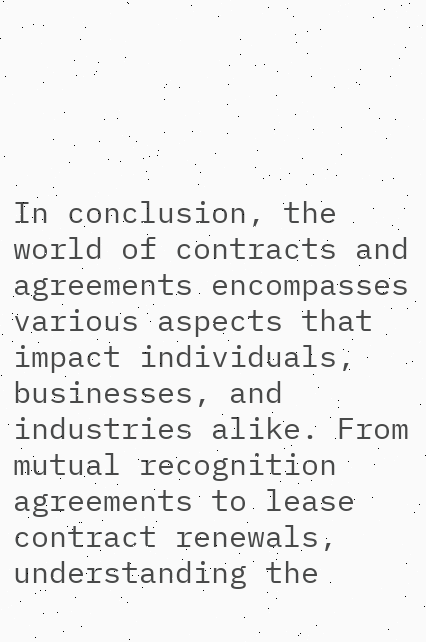In conclusion, the world of contracts and agreements encompasses various aspects that impact individuals, businesses, and industries alike. From mutual recognition agreements to lease contract renewals, understanding the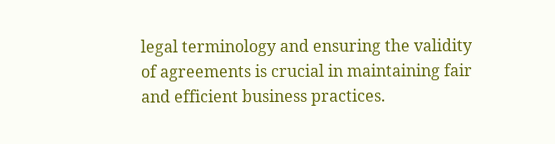legal terminology and ensuring the validity of agreements is crucial in maintaining fair and efficient business practices.